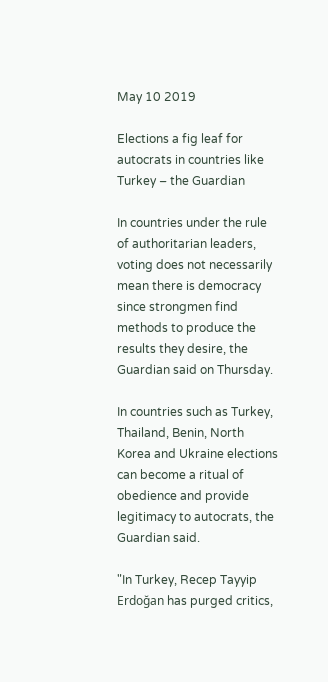May 10 2019

Elections a fig leaf for autocrats in countries like Turkey – the Guardian

In countries under the rule of authoritarian leaders, voting does not necessarily mean there is democracy since strongmen find methods to produce the results they desire, the Guardian said on Thursday.

In countries such as Turkey, Thailand, Benin, North Korea and Ukraine elections can become a ritual of obedience and provide legitimacy to autocrats, the Guardian said.

"In Turkey, Recep Tayyip Erdoğan has purged critics,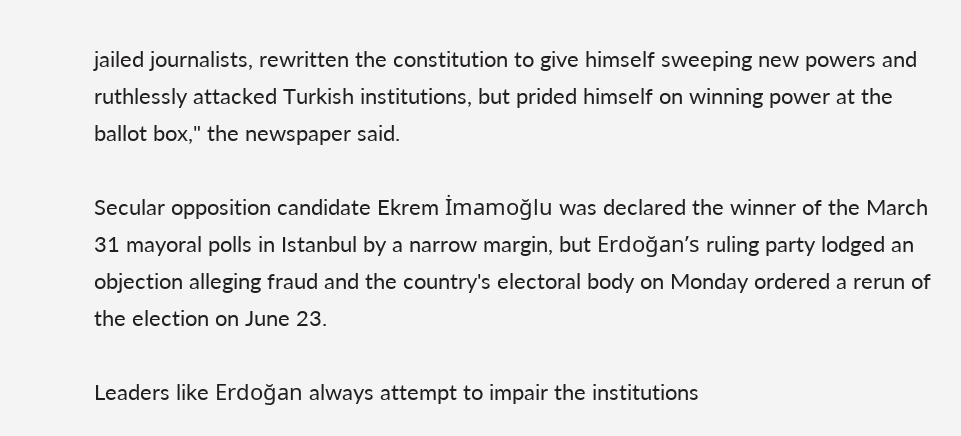jailed journalists, rewritten the constitution to give himself sweeping new powers and ruthlessly attacked Turkish institutions, but prided himself on winning power at the ballot box," the newspaper said.

Secular opposition candidate Ekrem İmamoğlu was declared the winner of the March 31 mayoral polls in Istanbul by a narrow margin, but Erdoğan’s ruling party lodged an objection alleging fraud and the country's electoral body on Monday ordered a rerun of the election on June 23.

Leaders like Erdoğan always attempt to impair the institutions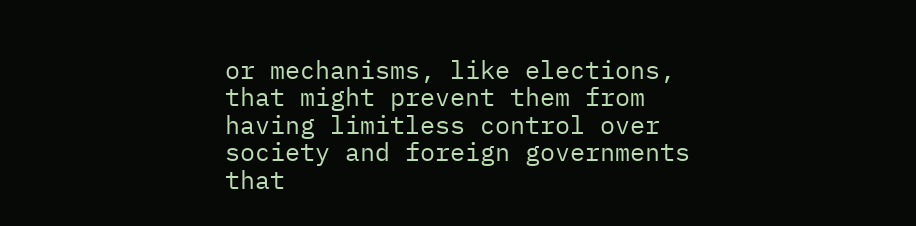or mechanisms, like elections, that might prevent them from having limitless control over society and foreign governments that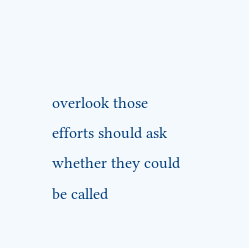overlook those efforts should ask whether they could be called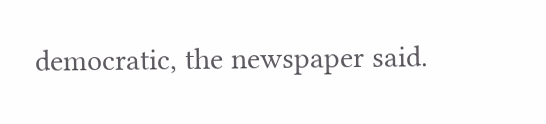democratic, the newspaper said.